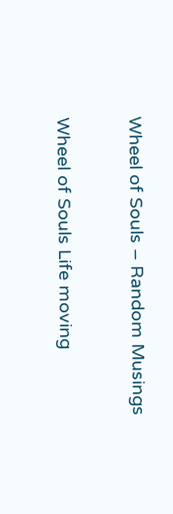Wheel of Souls – Random Musings

Wheel of Souls Life moving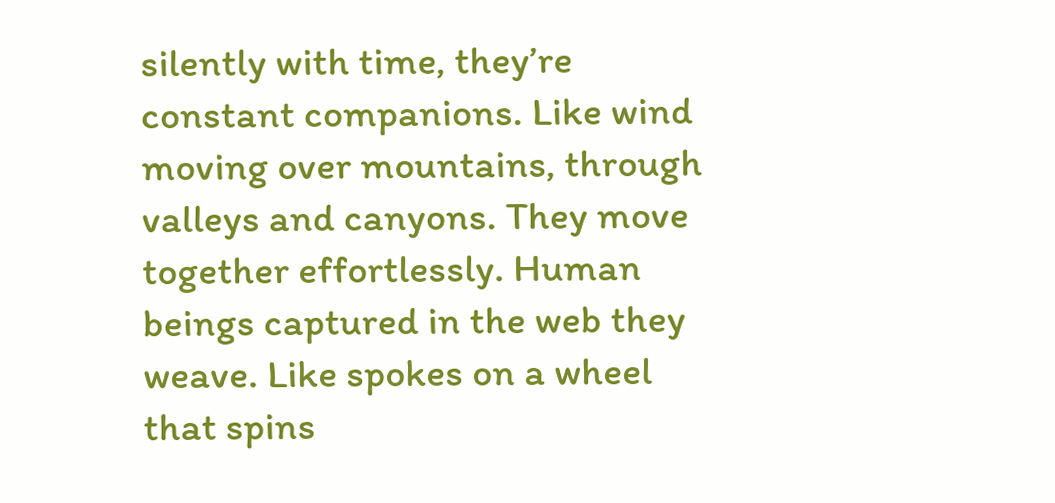silently with time, they’re constant companions. Like wind moving over mountains, through valleys and canyons. They move together effortlessly. Human beings captured in the web they weave. Like spokes on a wheel that spins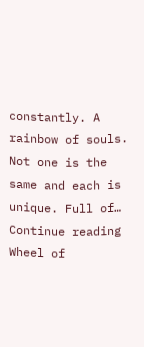constantly. A rainbow of souls. Not one is the same and each is unique. Full of… Continue reading Wheel of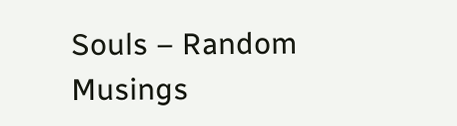Souls – Random Musings